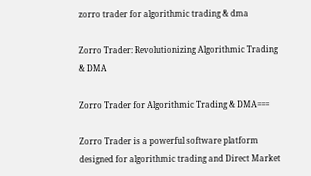zorro trader for algorithmic trading & dma

Zorro Trader: Revolutionizing Algorithmic Trading & DMA

Zorro Trader for Algorithmic Trading & DMA===

Zorro Trader is a powerful software platform designed for algorithmic trading and Direct Market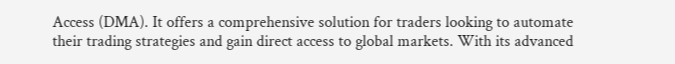Access (DMA). It offers a comprehensive solution for traders looking to automate their trading strategies and gain direct access to global markets. With its advanced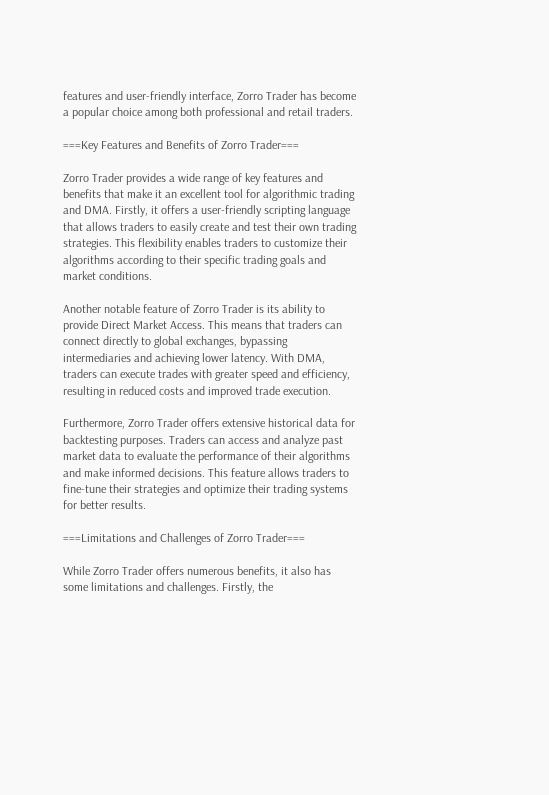features and user-friendly interface, Zorro Trader has become a popular choice among both professional and retail traders.

===Key Features and Benefits of Zorro Trader===

Zorro Trader provides a wide range of key features and benefits that make it an excellent tool for algorithmic trading and DMA. Firstly, it offers a user-friendly scripting language that allows traders to easily create and test their own trading strategies. This flexibility enables traders to customize their algorithms according to their specific trading goals and market conditions.

Another notable feature of Zorro Trader is its ability to provide Direct Market Access. This means that traders can connect directly to global exchanges, bypassing intermediaries and achieving lower latency. With DMA, traders can execute trades with greater speed and efficiency, resulting in reduced costs and improved trade execution.

Furthermore, Zorro Trader offers extensive historical data for backtesting purposes. Traders can access and analyze past market data to evaluate the performance of their algorithms and make informed decisions. This feature allows traders to fine-tune their strategies and optimize their trading systems for better results.

===Limitations and Challenges of Zorro Trader===

While Zorro Trader offers numerous benefits, it also has some limitations and challenges. Firstly, the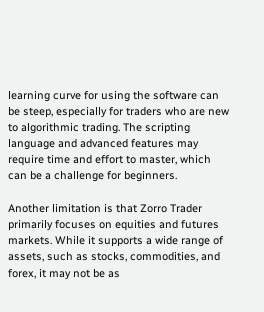learning curve for using the software can be steep, especially for traders who are new to algorithmic trading. The scripting language and advanced features may require time and effort to master, which can be a challenge for beginners.

Another limitation is that Zorro Trader primarily focuses on equities and futures markets. While it supports a wide range of assets, such as stocks, commodities, and forex, it may not be as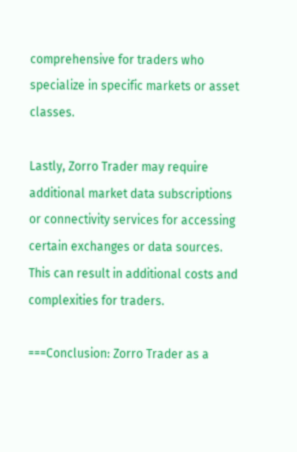comprehensive for traders who specialize in specific markets or asset classes.

Lastly, Zorro Trader may require additional market data subscriptions or connectivity services for accessing certain exchanges or data sources. This can result in additional costs and complexities for traders.

===Conclusion: Zorro Trader as a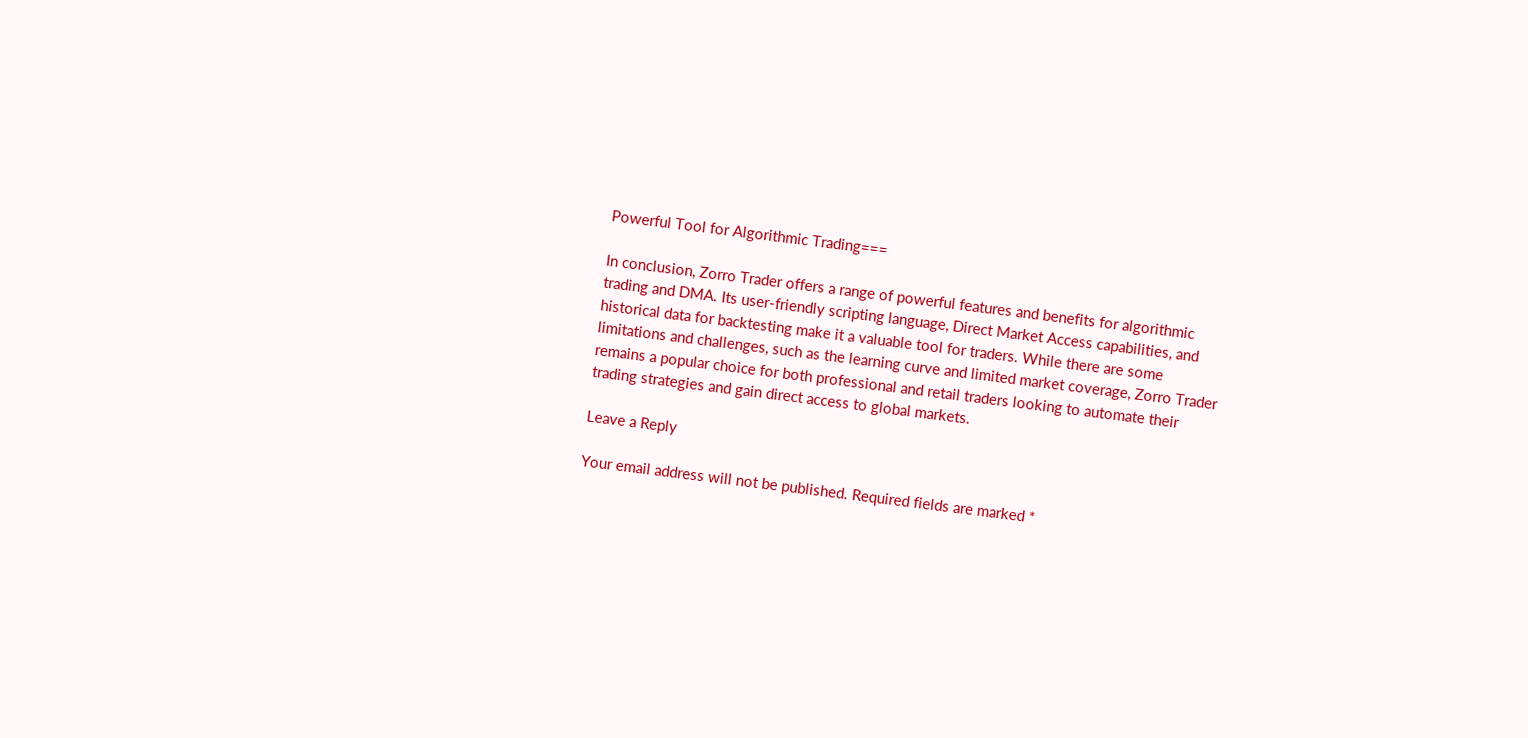Powerful Tool for Algorithmic Trading===

In conclusion, Zorro Trader offers a range of powerful features and benefits for algorithmic trading and DMA. Its user-friendly scripting language, Direct Market Access capabilities, and historical data for backtesting make it a valuable tool for traders. While there are some limitations and challenges, such as the learning curve and limited market coverage, Zorro Trader remains a popular choice for both professional and retail traders looking to automate their trading strategies and gain direct access to global markets.

Leave a Reply

Your email address will not be published. Required fields are marked *